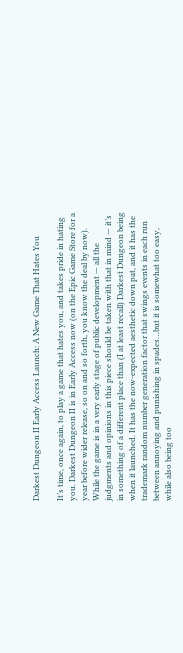Darkest Dungeon II Early Access Launch: A New Game That Hates You

It’s time, once again, to play a game that hates you, and takes pride in hating you. Darkest Dungeon II is in Early Access now (on the Epic Game Store for a year before wider release, so on and so forth, you know the deal by now). While the game is in a very early stage of public development — all the judgments and opinions in this piece should be taken with that in mind — it’s in something of a different place than (I at least recall) Darkest Dungeon being when it launched. It has the now-expected aesthetic down pat, and it has the trademark random number generation factor that swings events in each run between annoying and punishing in spades…but it is somewhat too easy, while also being too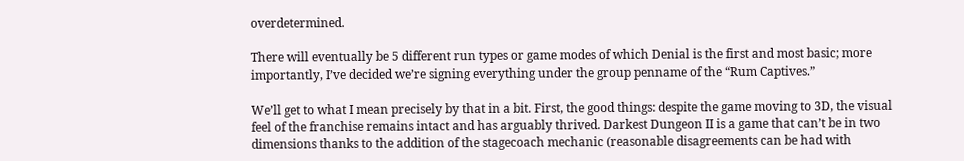overdetermined.

There will eventually be 5 different run types or game modes of which Denial is the first and most basic; more importantly, I’ve decided we’re signing everything under the group penname of the “Rum Captives.”

We’ll get to what I mean precisely by that in a bit. First, the good things: despite the game moving to 3D, the visual feel of the franchise remains intact and has arguably thrived. Darkest Dungeon II is a game that can’t be in two dimensions thanks to the addition of the stagecoach mechanic (reasonable disagreements can be had with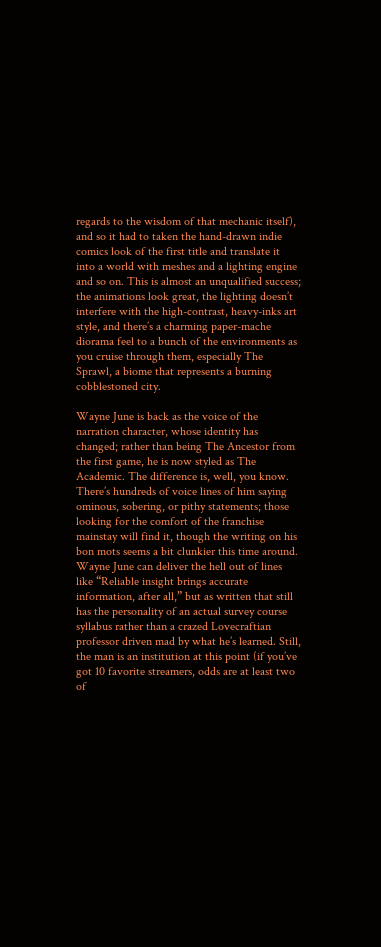regards to the wisdom of that mechanic itself), and so it had to taken the hand-drawn indie comics look of the first title and translate it into a world with meshes and a lighting engine and so on. This is almost an unqualified success; the animations look great, the lighting doesn’t interfere with the high-contrast, heavy-inks art style, and there’s a charming paper-mache diorama feel to a bunch of the environments as you cruise through them, especially The Sprawl, a biome that represents a burning cobblestoned city.

Wayne June is back as the voice of the narration character, whose identity has changed; rather than being The Ancestor from the first game, he is now styled as The Academic. The difference is, well, you know. There’s hundreds of voice lines of him saying ominous, sobering, or pithy statements; those looking for the comfort of the franchise mainstay will find it, though the writing on his bon mots seems a bit clunkier this time around. Wayne June can deliver the hell out of lines like “Reliable insight brings accurate information, after all,” but as written that still has the personality of an actual survey course syllabus rather than a crazed Lovecraftian professor driven mad by what he’s learned. Still, the man is an institution at this point (if you’ve got 10 favorite streamers, odds are at least two of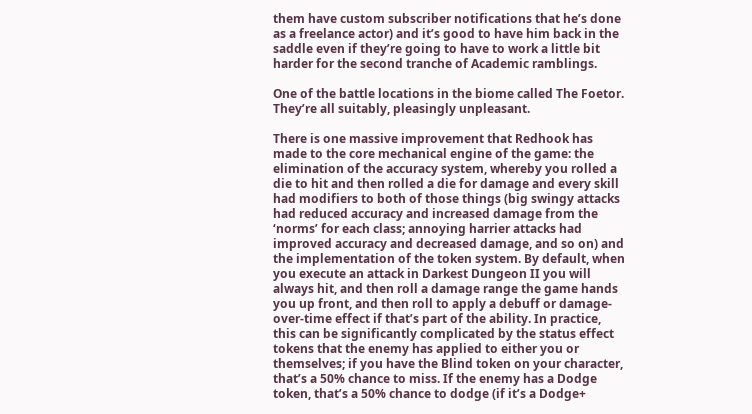them have custom subscriber notifications that he’s done as a freelance actor) and it’s good to have him back in the saddle even if they’re going to have to work a little bit harder for the second tranche of Academic ramblings.

One of the battle locations in the biome called The Foetor. They’re all suitably, pleasingly unpleasant.

There is one massive improvement that Redhook has made to the core mechanical engine of the game: the elimination of the accuracy system, whereby you rolled a die to hit and then rolled a die for damage and every skill had modifiers to both of those things (big swingy attacks had reduced accuracy and increased damage from the ‘norms’ for each class; annoying harrier attacks had improved accuracy and decreased damage, and so on) and the implementation of the token system. By default, when you execute an attack in Darkest Dungeon II you will always hit, and then roll a damage range the game hands you up front, and then roll to apply a debuff or damage-over-time effect if that’s part of the ability. In practice, this can be significantly complicated by the status effect tokens that the enemy has applied to either you or themselves; if you have the Blind token on your character, that’s a 50% chance to miss. If the enemy has a Dodge token, that’s a 50% chance to dodge (if it’s a Dodge+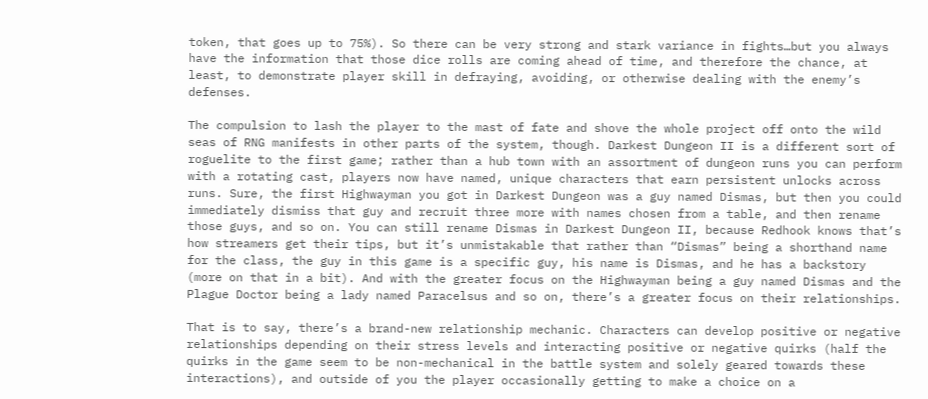token, that goes up to 75%). So there can be very strong and stark variance in fights…but you always have the information that those dice rolls are coming ahead of time, and therefore the chance, at least, to demonstrate player skill in defraying, avoiding, or otherwise dealing with the enemy’s defenses.

The compulsion to lash the player to the mast of fate and shove the whole project off onto the wild seas of RNG manifests in other parts of the system, though. Darkest Dungeon II is a different sort of roguelite to the first game; rather than a hub town with an assortment of dungeon runs you can perform with a rotating cast, players now have named, unique characters that earn persistent unlocks across runs. Sure, the first Highwayman you got in Darkest Dungeon was a guy named Dismas, but then you could immediately dismiss that guy and recruit three more with names chosen from a table, and then rename those guys, and so on. You can still rename Dismas in Darkest Dungeon II, because Redhook knows that’s how streamers get their tips, but it’s unmistakable that rather than “Dismas” being a shorthand name for the class, the guy in this game is a specific guy, his name is Dismas, and he has a backstory (more on that in a bit). And with the greater focus on the Highwayman being a guy named Dismas and the Plague Doctor being a lady named Paracelsus and so on, there’s a greater focus on their relationships.

That is to say, there’s a brand-new relationship mechanic. Characters can develop positive or negative relationships depending on their stress levels and interacting positive or negative quirks (half the quirks in the game seem to be non-mechanical in the battle system and solely geared towards these interactions), and outside of you the player occasionally getting to make a choice on a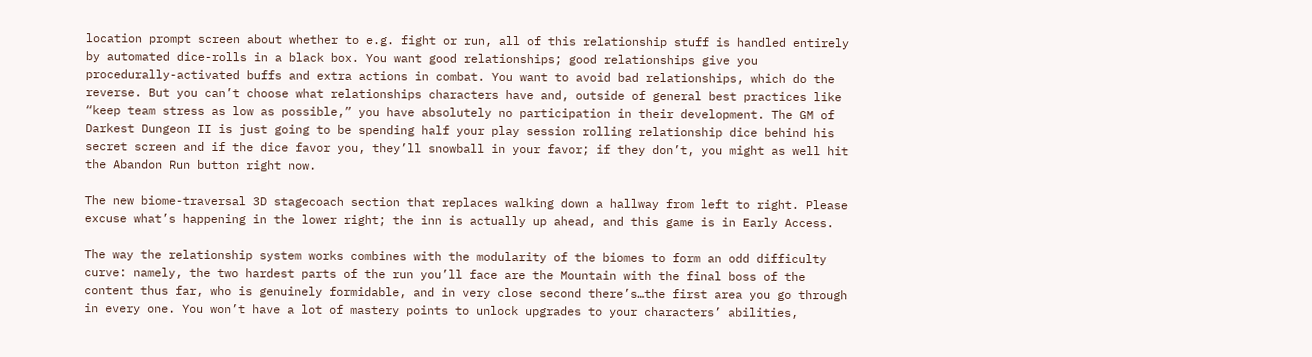location prompt screen about whether to e.g. fight or run, all of this relationship stuff is handled entirely by automated dice-rolls in a black box. You want good relationships; good relationships give you procedurally-activated buffs and extra actions in combat. You want to avoid bad relationships, which do the reverse. But you can’t choose what relationships characters have and, outside of general best practices like “keep team stress as low as possible,” you have absolutely no participation in their development. The GM of Darkest Dungeon II is just going to be spending half your play session rolling relationship dice behind his secret screen and if the dice favor you, they’ll snowball in your favor; if they don’t, you might as well hit the Abandon Run button right now.

The new biome-traversal 3D stagecoach section that replaces walking down a hallway from left to right. Please excuse what’s happening in the lower right; the inn is actually up ahead, and this game is in Early Access.

The way the relationship system works combines with the modularity of the biomes to form an odd difficulty curve: namely, the two hardest parts of the run you’ll face are the Mountain with the final boss of the content thus far, who is genuinely formidable, and in very close second there’s…the first area you go through in every one. You won’t have a lot of mastery points to unlock upgrades to your characters’ abilities,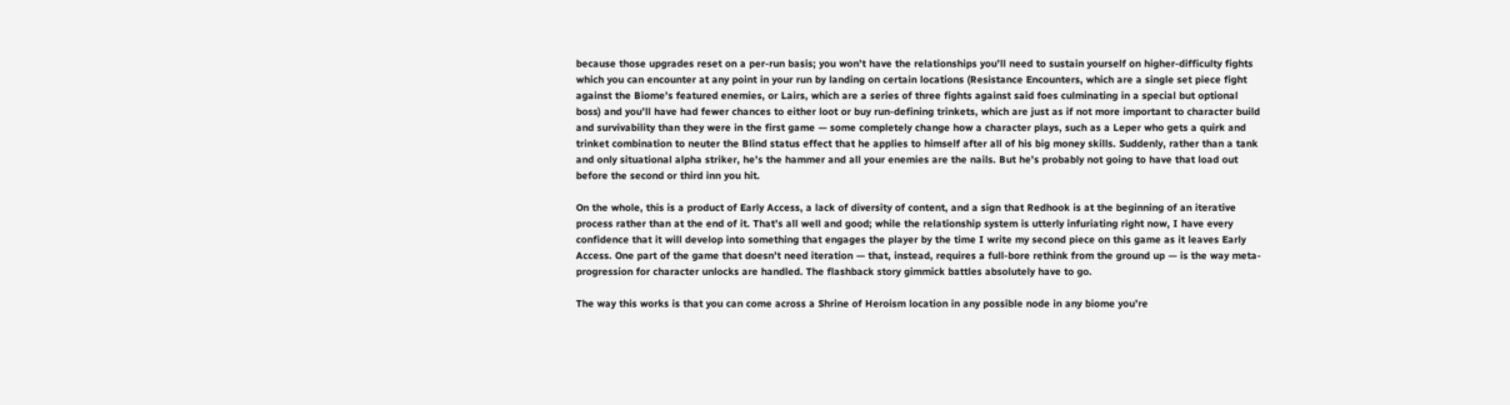because those upgrades reset on a per-run basis; you won’t have the relationships you’ll need to sustain yourself on higher-difficulty fights which you can encounter at any point in your run by landing on certain locations (Resistance Encounters, which are a single set piece fight against the Biome’s featured enemies, or Lairs, which are a series of three fights against said foes culminating in a special but optional boss) and you’ll have had fewer chances to either loot or buy run-defining trinkets, which are just as if not more important to character build and survivability than they were in the first game — some completely change how a character plays, such as a Leper who gets a quirk and trinket combination to neuter the Blind status effect that he applies to himself after all of his big money skills. Suddenly, rather than a tank and only situational alpha striker, he’s the hammer and all your enemies are the nails. But he’s probably not going to have that load out before the second or third inn you hit.

On the whole, this is a product of Early Access, a lack of diversity of content, and a sign that Redhook is at the beginning of an iterative process rather than at the end of it. That’s all well and good; while the relationship system is utterly infuriating right now, I have every confidence that it will develop into something that engages the player by the time I write my second piece on this game as it leaves Early Access. One part of the game that doesn’t need iteration — that, instead, requires a full-bore rethink from the ground up — is the way meta-progression for character unlocks are handled. The flashback story gimmick battles absolutely have to go.

The way this works is that you can come across a Shrine of Heroism location in any possible node in any biome you’re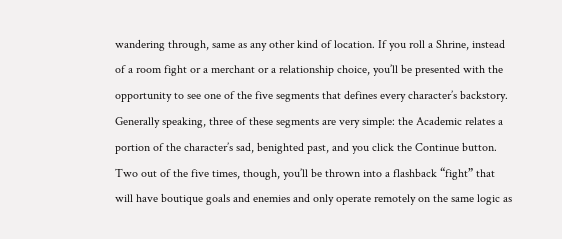wandering through, same as any other kind of location. If you roll a Shrine, instead of a room fight or a merchant or a relationship choice, you’ll be presented with the opportunity to see one of the five segments that defines every character’s backstory. Generally speaking, three of these segments are very simple: the Academic relates a portion of the character’s sad, benighted past, and you click the Continue button. Two out of the five times, though, you’ll be thrown into a flashback “fight” that will have boutique goals and enemies and only operate remotely on the same logic as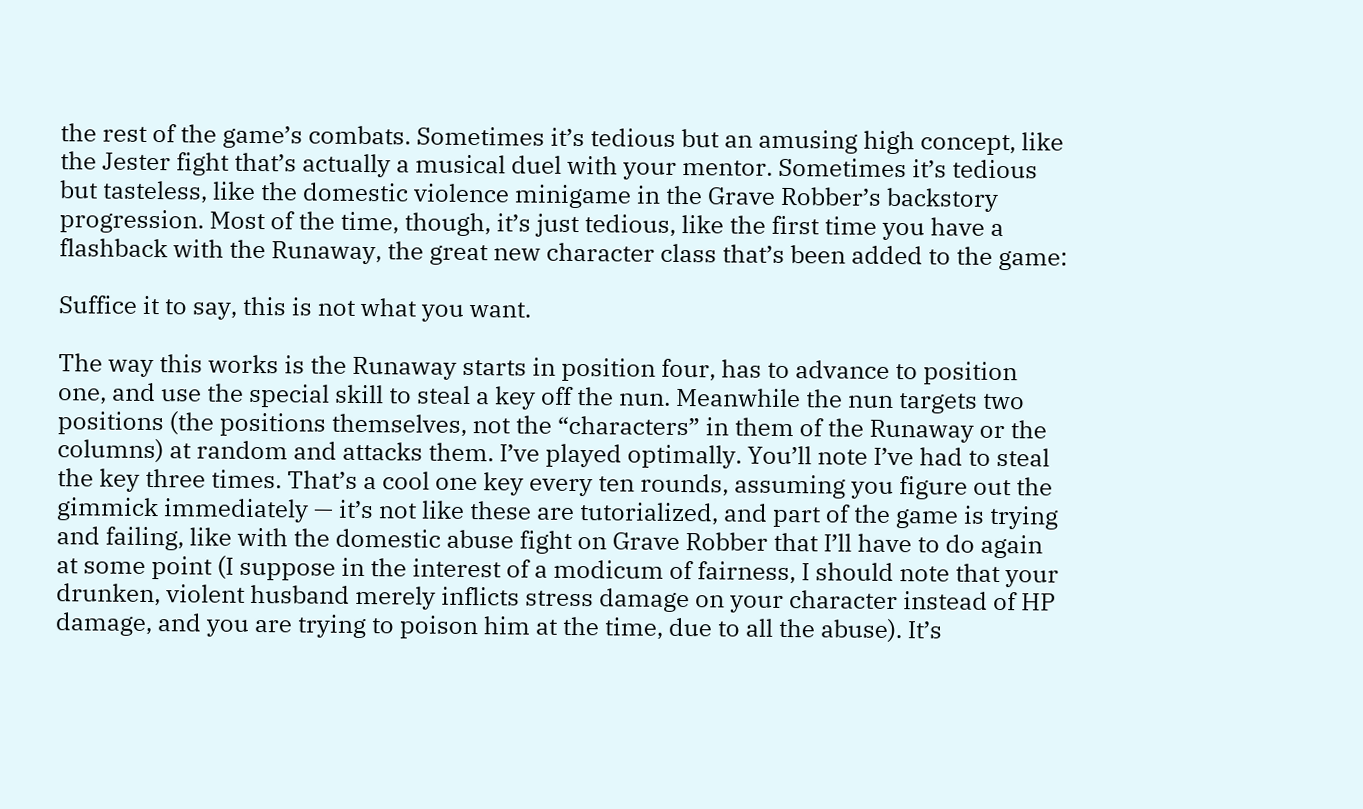the rest of the game’s combats. Sometimes it’s tedious but an amusing high concept, like the Jester fight that’s actually a musical duel with your mentor. Sometimes it’s tedious but tasteless, like the domestic violence minigame in the Grave Robber’s backstory progression. Most of the time, though, it’s just tedious, like the first time you have a flashback with the Runaway, the great new character class that’s been added to the game:

Suffice it to say, this is not what you want.

The way this works is the Runaway starts in position four, has to advance to position one, and use the special skill to steal a key off the nun. Meanwhile the nun targets two positions (the positions themselves, not the “characters” in them of the Runaway or the columns) at random and attacks them. I’ve played optimally. You’ll note I’ve had to steal the key three times. That’s a cool one key every ten rounds, assuming you figure out the gimmick immediately — it’s not like these are tutorialized, and part of the game is trying and failing, like with the domestic abuse fight on Grave Robber that I’ll have to do again at some point (I suppose in the interest of a modicum of fairness, I should note that your drunken, violent husband merely inflicts stress damage on your character instead of HP damage, and you are trying to poison him at the time, due to all the abuse). It’s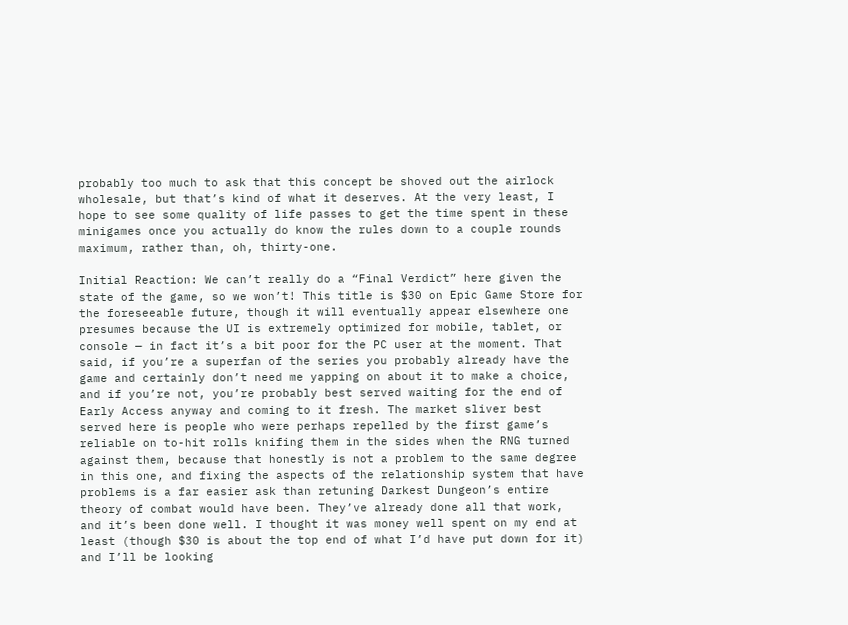probably too much to ask that this concept be shoved out the airlock wholesale, but that’s kind of what it deserves. At the very least, I hope to see some quality of life passes to get the time spent in these minigames once you actually do know the rules down to a couple rounds maximum, rather than, oh, thirty-one.

Initial Reaction: We can’t really do a “Final Verdict” here given the state of the game, so we won’t! This title is $30 on Epic Game Store for the foreseeable future, though it will eventually appear elsewhere one presumes because the UI is extremely optimized for mobile, tablet, or console — in fact it’s a bit poor for the PC user at the moment. That said, if you’re a superfan of the series you probably already have the game and certainly don’t need me yapping on about it to make a choice, and if you’re not, you’re probably best served waiting for the end of Early Access anyway and coming to it fresh. The market sliver best served here is people who were perhaps repelled by the first game’s reliable on to-hit rolls knifing them in the sides when the RNG turned against them, because that honestly is not a problem to the same degree in this one, and fixing the aspects of the relationship system that have problems is a far easier ask than retuning Darkest Dungeon’s entire theory of combat would have been. They’ve already done all that work, and it’s been done well. I thought it was money well spent on my end at least (though $30 is about the top end of what I’d have put down for it) and I’ll be looking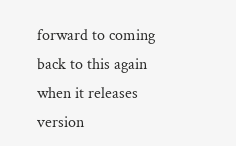forward to coming back to this again when it releases version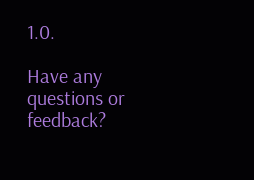1.0.

Have any questions or feedback?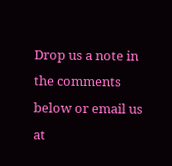Drop us a note in the comments below or email us at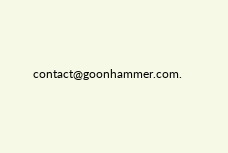contact@goonhammer.com.